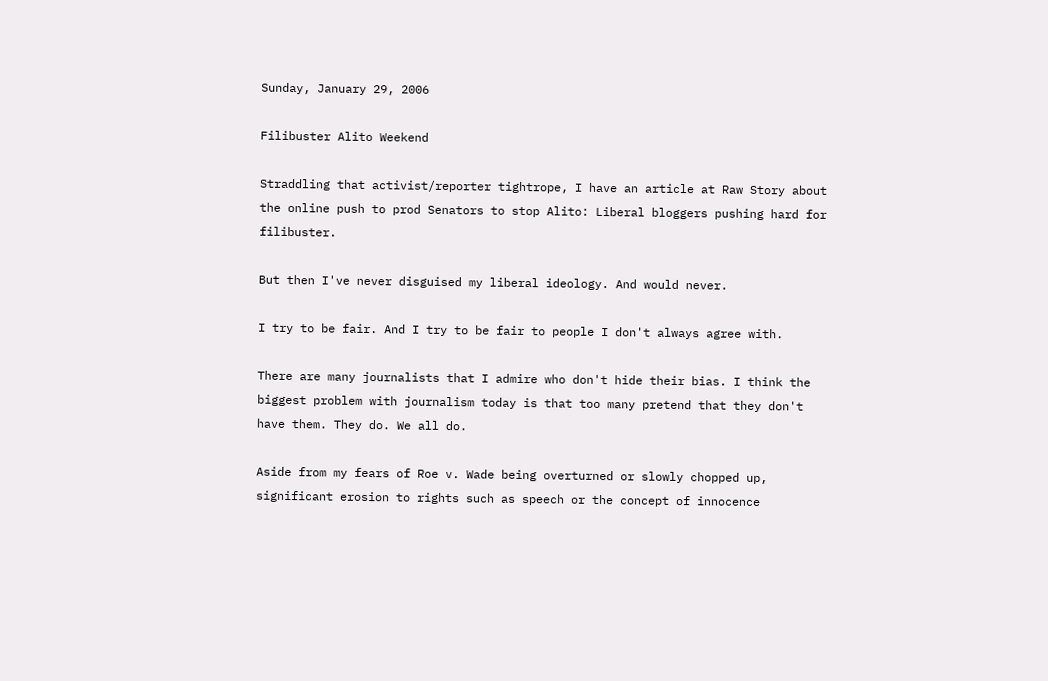Sunday, January 29, 2006

Filibuster Alito Weekend

Straddling that activist/reporter tightrope, I have an article at Raw Story about the online push to prod Senators to stop Alito: Liberal bloggers pushing hard for filibuster.

But then I've never disguised my liberal ideology. And would never.

I try to be fair. And I try to be fair to people I don't always agree with.

There are many journalists that I admire who don't hide their bias. I think the biggest problem with journalism today is that too many pretend that they don't have them. They do. We all do.

Aside from my fears of Roe v. Wade being overturned or slowly chopped up, significant erosion to rights such as speech or the concept of innocence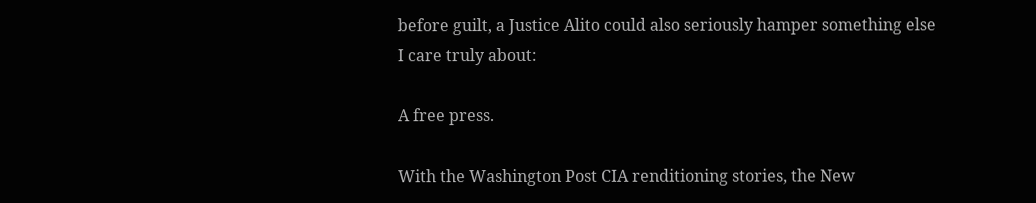before guilt, a Justice Alito could also seriously hamper something else I care truly about:

A free press.

With the Washington Post CIA renditioning stories, the New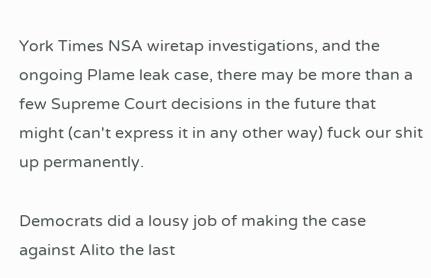York Times NSA wiretap investigations, and the ongoing Plame leak case, there may be more than a few Supreme Court decisions in the future that might (can't express it in any other way) fuck our shit up permanently.

Democrats did a lousy job of making the case against Alito the last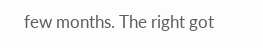few months. The right got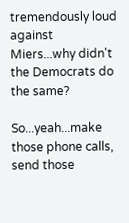tremendously loud against Miers...why didn't the Democrats do the same?

So...yeah...make those phone calls, send those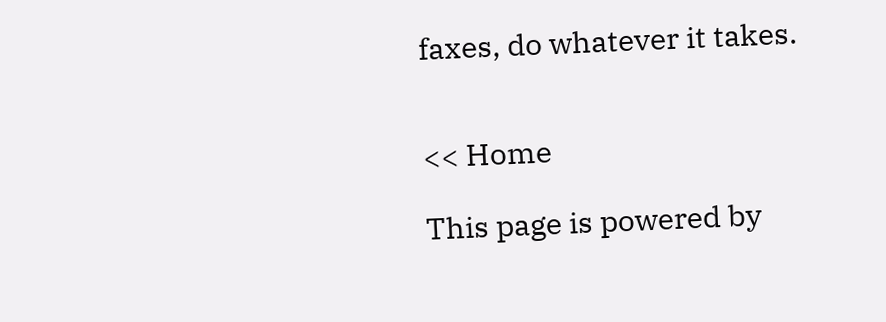faxes, do whatever it takes.


<< Home

This page is powered by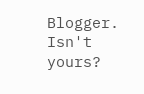Blogger. Isn't yours?